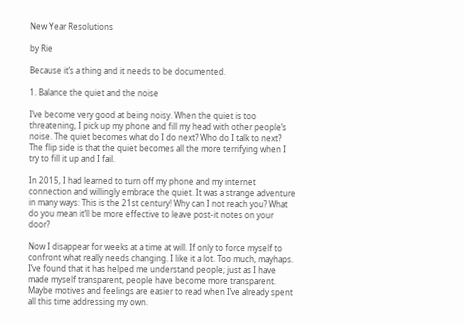New Year Resolutions

by Rie

Because it’s a thing and it needs to be documented.

1. Balance the quiet and the noise

I’ve become very good at being noisy. When the quiet is too threatening, I pick up my phone and fill my head with other people’s noise. The quiet becomes what do I do next? Who do I talk to next? The flip side is that the quiet becomes all the more terrifying when I try to fill it up and I fail.

In 2015, I had learned to turn off my phone and my internet connection and willingly embrace the quiet. It was a strange adventure in many ways: This is the 21st century! Why can I not reach you? What do you mean it’ll be more effective to leave post-it notes on your door?

Now I disappear for weeks at a time at will. If only to force myself to confront what really needs changing. I like it a lot. Too much, mayhaps. I’ve found that it has helped me understand people; just as I have made myself transparent, people have become more transparent. Maybe motives and feelings are easier to read when I’ve already spent all this time addressing my own.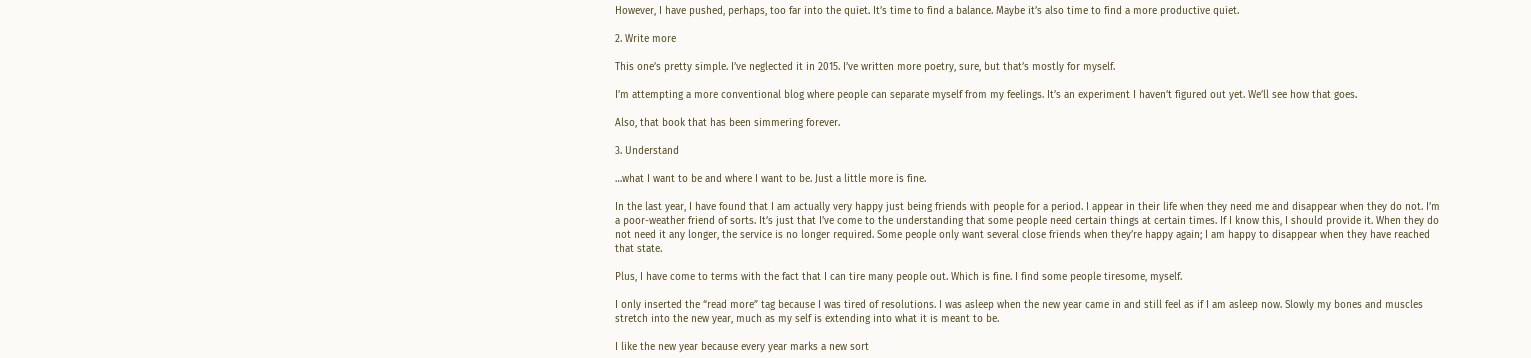However, I have pushed, perhaps, too far into the quiet. It’s time to find a balance. Maybe it’s also time to find a more productive quiet.

2. Write more

This one’s pretty simple. I’ve neglected it in 2015. I’ve written more poetry, sure, but that’s mostly for myself.

I’m attempting a more conventional blog where people can separate myself from my feelings. It’s an experiment I haven’t figured out yet. We’ll see how that goes.

Also, that book that has been simmering forever.

3. Understand

…what I want to be and where I want to be. Just a little more is fine.

In the last year, I have found that I am actually very happy just being friends with people for a period. I appear in their life when they need me and disappear when they do not. I’m a poor-weather friend of sorts. It’s just that I’ve come to the understanding that some people need certain things at certain times. If I know this, I should provide it. When they do not need it any longer, the service is no longer required. Some people only want several close friends when they’re happy again; I am happy to disappear when they have reached that state.

Plus, I have come to terms with the fact that I can tire many people out. Which is fine. I find some people tiresome, myself.

I only inserted the “read more” tag because I was tired of resolutions. I was asleep when the new year came in and still feel as if I am asleep now. Slowly my bones and muscles stretch into the new year, much as my self is extending into what it is meant to be.

I like the new year because every year marks a new sort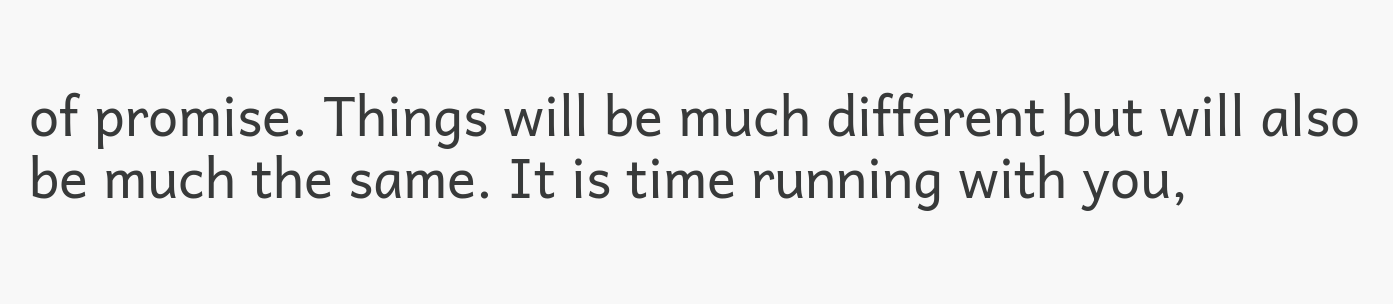of promise. Things will be much different but will also be much the same. It is time running with you,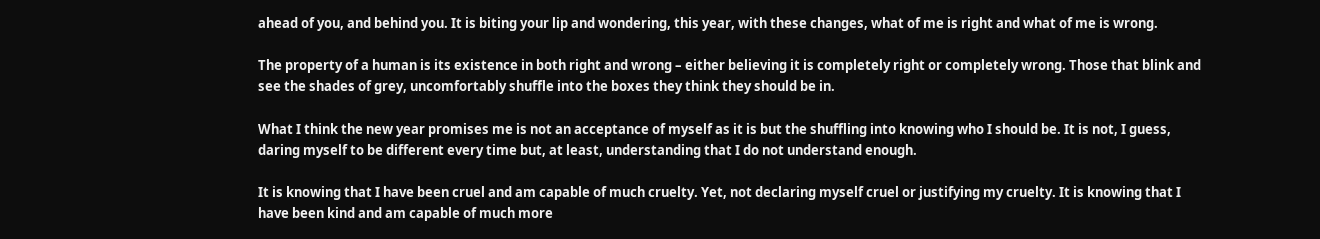ahead of you, and behind you. It is biting your lip and wondering, this year, with these changes, what of me is right and what of me is wrong.

The property of a human is its existence in both right and wrong – either believing it is completely right or completely wrong. Those that blink and see the shades of grey, uncomfortably shuffle into the boxes they think they should be in.

What I think the new year promises me is not an acceptance of myself as it is but the shuffling into knowing who I should be. It is not, I guess, daring myself to be different every time but, at least, understanding that I do not understand enough.

It is knowing that I have been cruel and am capable of much cruelty. Yet, not declaring myself cruel or justifying my cruelty. It is knowing that I have been kind and am capable of much more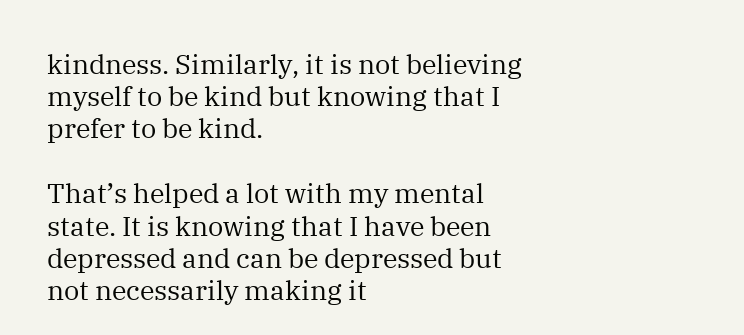kindness. Similarly, it is not believing myself to be kind but knowing that I prefer to be kind.

That’s helped a lot with my mental state. It is knowing that I have been depressed and can be depressed but not necessarily making it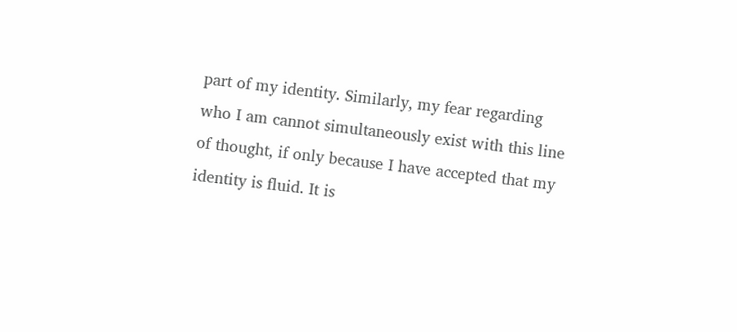part of my identity. Similarly, my fear regarding who I am cannot simultaneously exist with this line of thought, if only because I have accepted that my identity is fluid. It is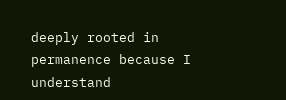deeply rooted in permanence because I understand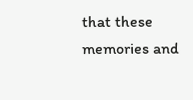that these memories and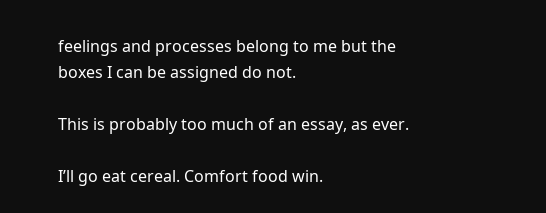feelings and processes belong to me but the boxes I can be assigned do not.

This is probably too much of an essay, as ever.

I’ll go eat cereal. Comfort food win.